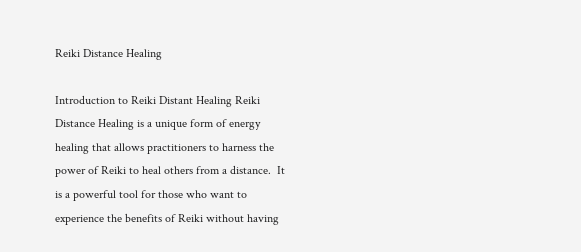Reiki Distance Healing

Introduction to Reiki Distant Healing Reiki Distance Healing is a unique form of energy healing that allows practitioners to harness the power of Reiki to heal others from a distance.  It is a powerful tool for those who want to experience the benefits of Reiki without having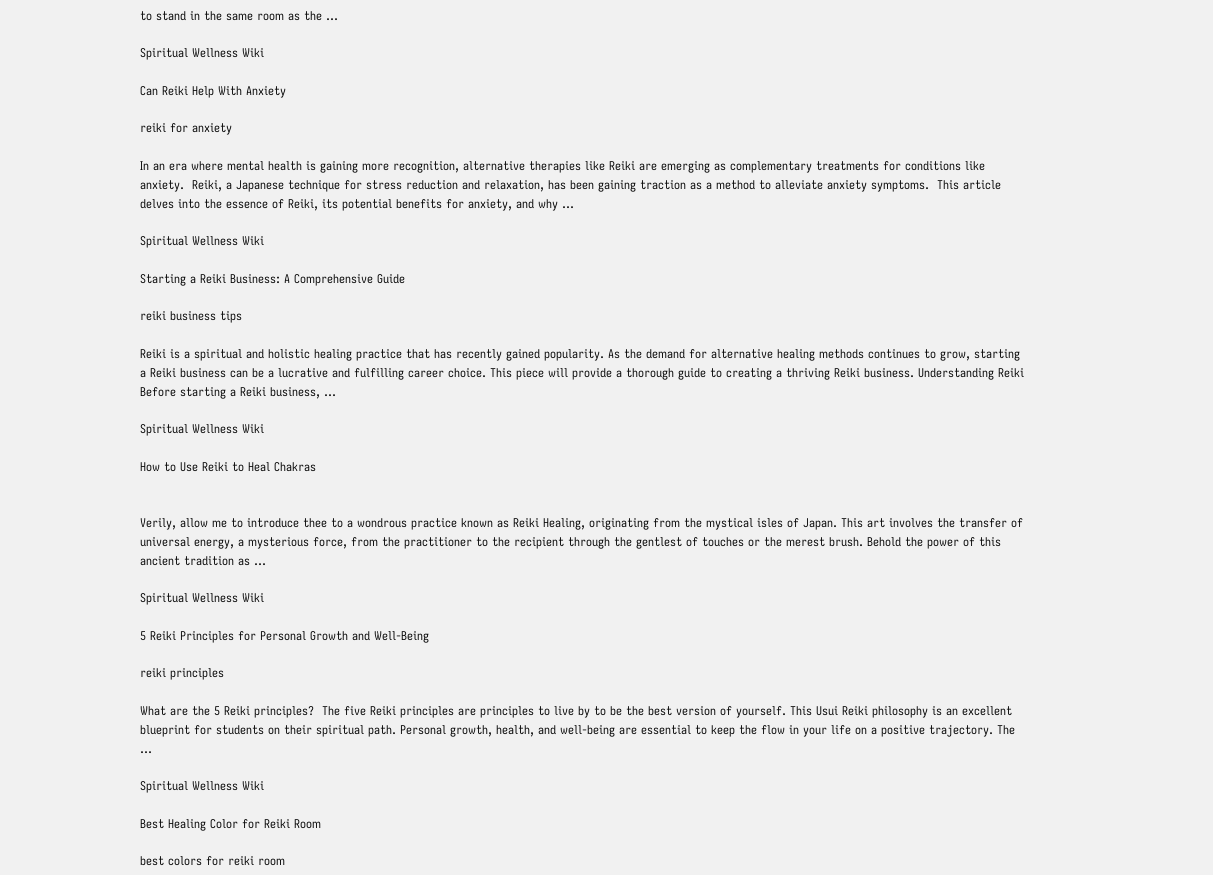to stand in the same room as the …

Spiritual Wellness Wiki

Can Reiki Help With Anxiety

reiki for anxiety

In an era where mental health is gaining more recognition, alternative therapies like Reiki are emerging as complementary treatments for conditions like anxiety.  Reiki, a Japanese technique for stress reduction and relaxation, has been gaining traction as a method to alleviate anxiety symptoms.  This article delves into the essence of Reiki, its potential benefits for anxiety, and why …

Spiritual Wellness Wiki

Starting a Reiki Business: A Comprehensive Guide

reiki business tips

Reiki is a spiritual and holistic healing practice that has recently gained popularity. As the demand for alternative healing methods continues to grow, starting a Reiki business can be a lucrative and fulfilling career choice. This piece will provide a thorough guide to creating a thriving Reiki business. Understanding Reiki Before starting a Reiki business, …

Spiritual Wellness Wiki

How to Use Reiki to Heal Chakras


Verily, allow me to introduce thee to a wondrous practice known as Reiki Healing, originating from the mystical isles of Japan. This art involves the transfer of universal energy, a mysterious force, from the practitioner to the recipient through the gentlest of touches or the merest brush. Behold the power of this ancient tradition as …

Spiritual Wellness Wiki

5 Reiki Principles for Personal Growth and Well-Being

reiki principles

What are the 5 Reiki principles?  The five Reiki principles are principles to live by to be the best version of yourself. This Usui Reiki philosophy is an excellent blueprint for students on their spiritual path. Personal growth, health, and well-being are essential to keep the flow in your life on a positive trajectory. The …

Spiritual Wellness Wiki

Best Healing Color for Reiki Room

best colors for reiki room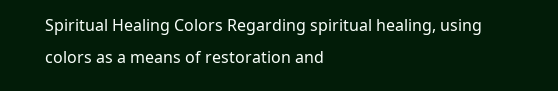Spiritual Healing Colors Regarding spiritual healing, using colors as a means of restoration and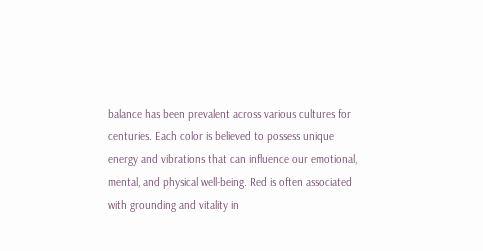balance has been prevalent across various cultures for centuries. Each color is believed to possess unique energy and vibrations that can influence our emotional, mental, and physical well-being. Red is often associated with grounding and vitality in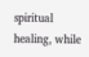spiritual healing, while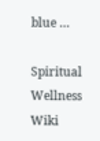blue …

Spiritual Wellness Wiki